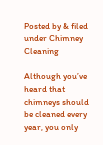Posted by & filed under Chimney Cleaning

Although you’ve heard that chimneys should be cleaned every year, you only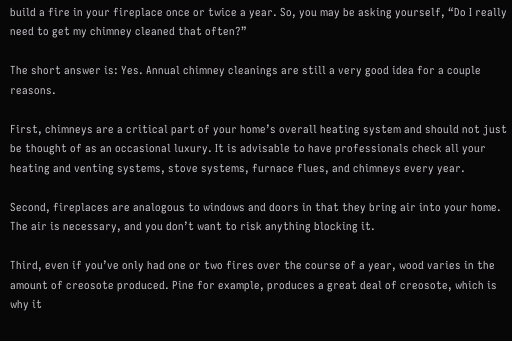build a fire in your fireplace once or twice a year. So, you may be asking yourself, “Do I really need to get my chimney cleaned that often?”

The short answer is: Yes. Annual chimney cleanings are still a very good idea for a couple reasons.

First, chimneys are a critical part of your home’s overall heating system and should not just be thought of as an occasional luxury. It is advisable to have professionals check all your heating and venting systems, stove systems, furnace flues, and chimneys every year.

Second, fireplaces are analogous to windows and doors in that they bring air into your home. The air is necessary, and you don’t want to risk anything blocking it.

Third, even if you’ve only had one or two fires over the course of a year, wood varies in the amount of creosote produced. Pine for example, produces a great deal of creosote, which is why it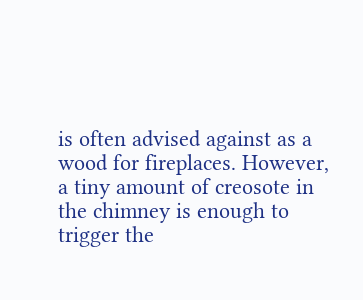is often advised against as a wood for fireplaces. However, a tiny amount of creosote in the chimney is enough to trigger the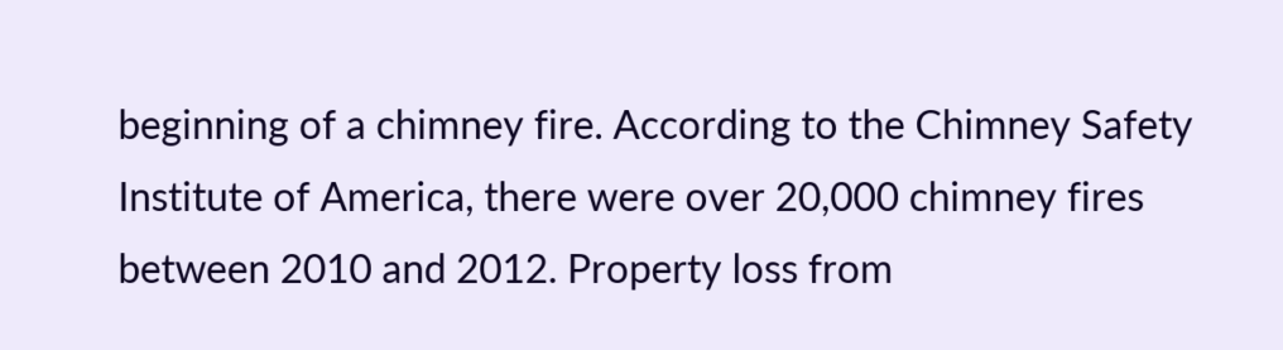beginning of a chimney fire. According to the Chimney Safety Institute of America, there were over 20,000 chimney fires between 2010 and 2012. Property loss from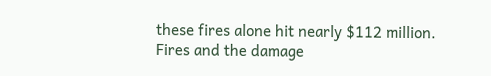these fires alone hit nearly $112 million. Fires and the damage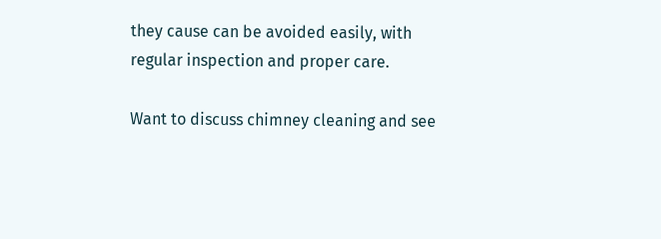they cause can be avoided easily, with regular inspection and proper care.

Want to discuss chimney cleaning and see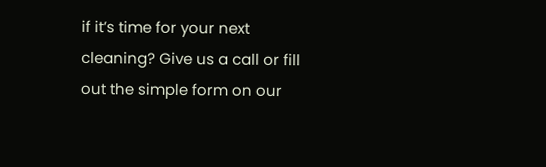if it’s time for your next cleaning? Give us a call or fill out the simple form on our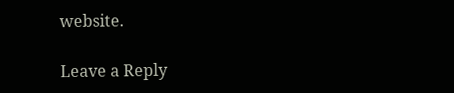website.

Leave a Reply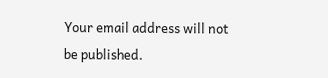Your email address will not be published.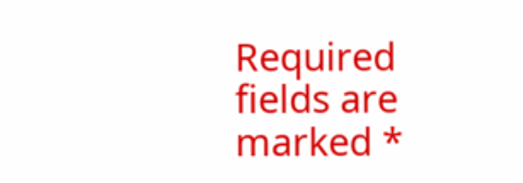Required fields are marked *